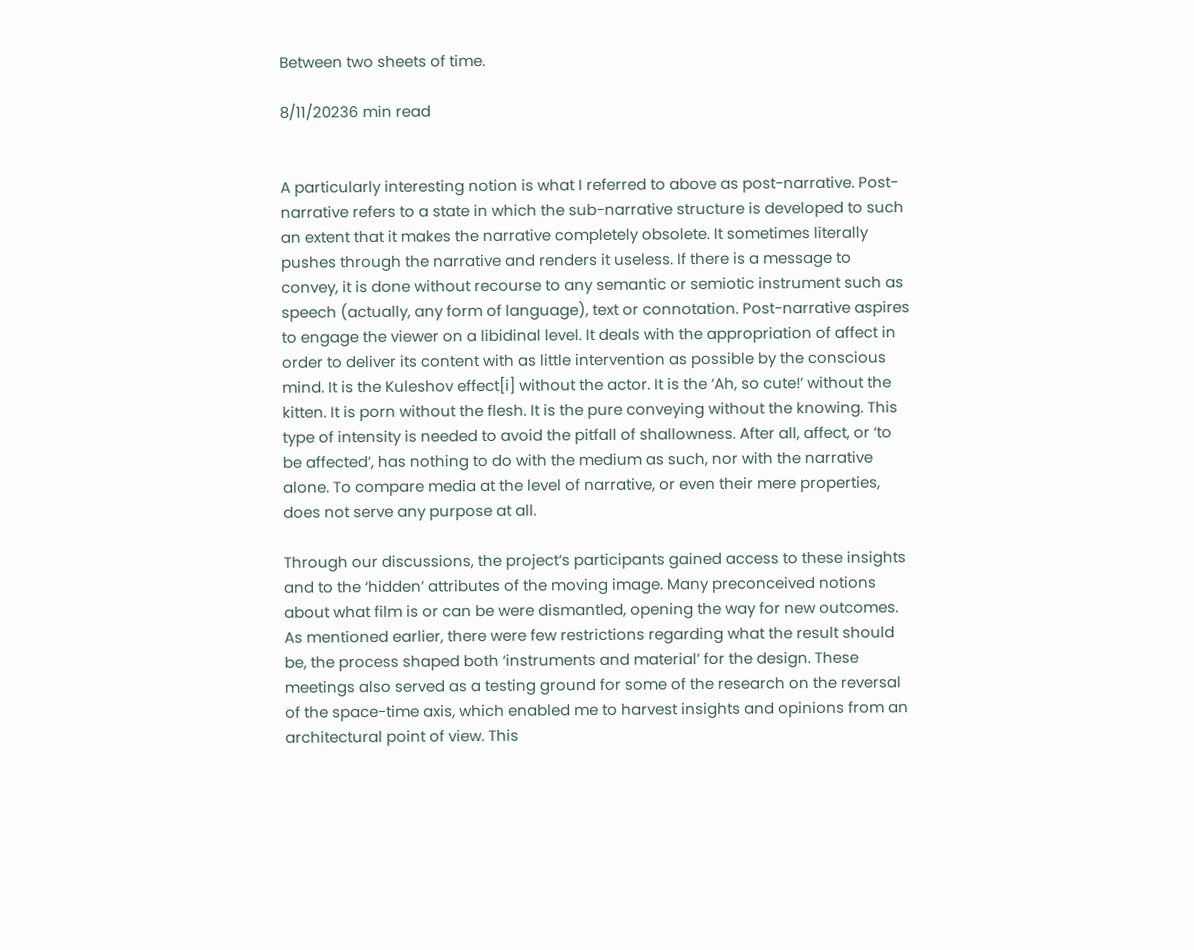Between two sheets of time.

8/11/20236 min read


A particularly interesting notion is what I referred to above as post-narrative. Post-narrative refers to a state in which the sub-narrative structure is developed to such an extent that it makes the narrative completely obsolete. It sometimes literally pushes through the narrative and renders it useless. If there is a message to convey, it is done without recourse to any semantic or semiotic instrument such as speech (actually, any form of language), text or connotation. Post-narrative aspires to engage the viewer on a libidinal level. It deals with the appropriation of affect in order to deliver its content with as little intervention as possible by the conscious mind. It is the Kuleshov effect[i] without the actor. It is the ‘Ah, so cute!’ without the kitten. It is porn without the flesh. It is the pure conveying without the knowing. This type of intensity is needed to avoid the pitfall of shallowness. After all, affect, or ‘to be affected’, has nothing to do with the medium as such, nor with the narrative alone. To compare media at the level of narrative, or even their mere properties, does not serve any purpose at all.

Through our discussions, the project’s participants gained access to these insights and to the ‘hidden’ attributes of the moving image. Many preconceived notions about what film is or can be were dismantled, opening the way for new outcomes. As mentioned earlier, there were few restrictions regarding what the result should be, the process shaped both ‘instruments and material’ for the design. These meetings also served as a testing ground for some of the research on the reversal of the space-time axis, which enabled me to harvest insights and opinions from an architectural point of view. This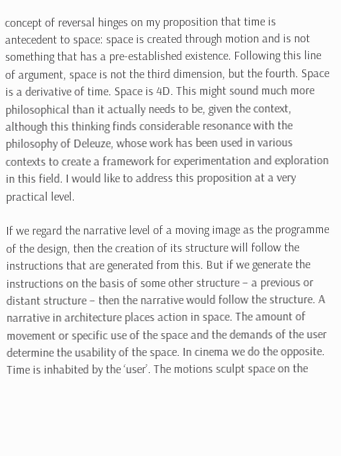concept of reversal hinges on my proposition that time is antecedent to space: space is created through motion and is not something that has a pre-established existence. Following this line of argument, space is not the third dimension, but the fourth. Space is a derivative of time. Space is 4D. This might sound much more philosophical than it actually needs to be, given the context, although this thinking finds considerable resonance with the philosophy of Deleuze, whose work has been used in various contexts to create a framework for experimentation and exploration in this field. I would like to address this proposition at a very practical level.

If we regard the narrative level of a moving image as the programme of the design, then the creation of its structure will follow the instructions that are generated from this. But if we generate the instructions on the basis of some other structure – a previous or distant structure – then the narrative would follow the structure. A narrative in architecture places action in space. The amount of movement or specific use of the space and the demands of the user determine the usability of the space. In cinema we do the opposite. Time is inhabited by the ‘user’. The motions sculpt space on the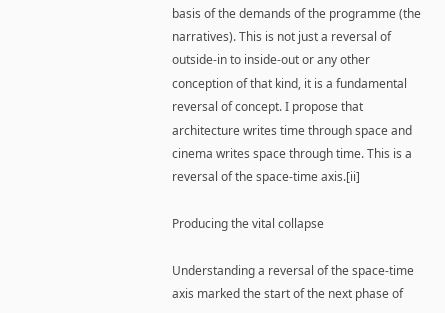basis of the demands of the programme (the narratives). This is not just a reversal of outside-in to inside-out or any other conception of that kind, it is a fundamental reversal of concept. I propose that architecture writes time through space and cinema writes space through time. This is a reversal of the space-time axis.[ii]

Producing the vital collapse

Understanding a reversal of the space-time axis marked the start of the next phase of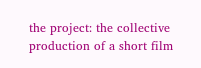the project: the collective production of a short film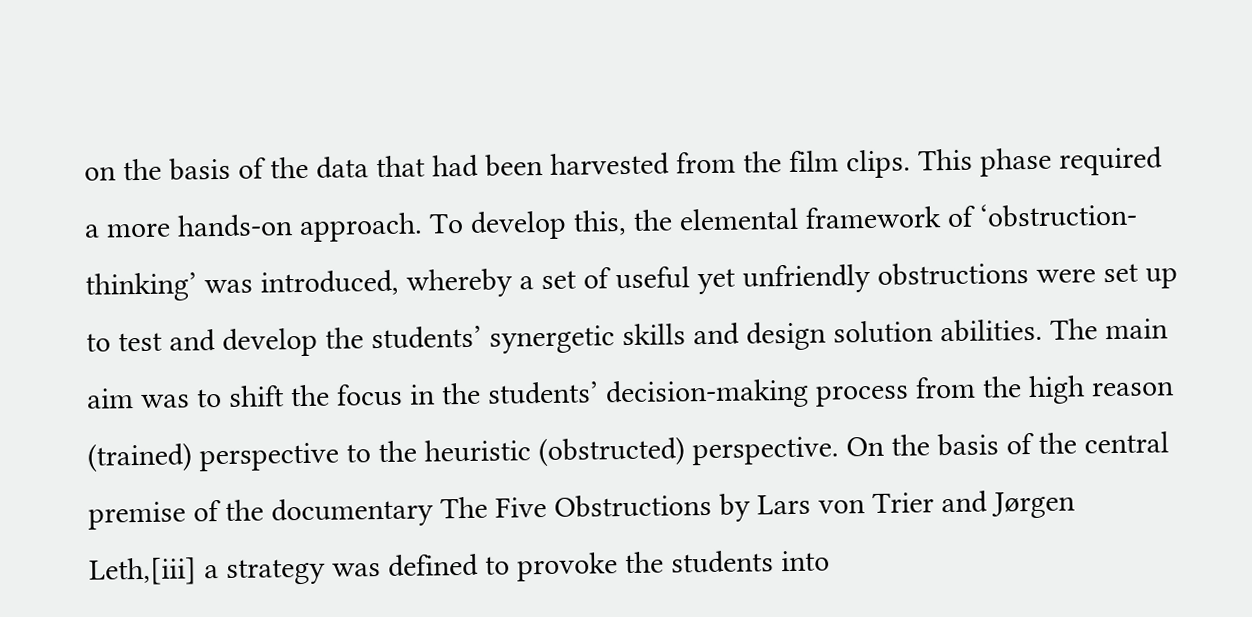on the basis of the data that had been harvested from the film clips. This phase required a more hands-on approach. To develop this, the elemental framework of ‘obstruction-thinking’ was introduced, whereby a set of useful yet unfriendly obstructions were set up to test and develop the students’ synergetic skills and design solution abilities. The main aim was to shift the focus in the students’ decision-making process from the high reason (trained) perspective to the heuristic (obstructed) perspective. On the basis of the central premise of the documentary The Five Obstructions by Lars von Trier and Jørgen Leth,[iii] a strategy was defined to provoke the students into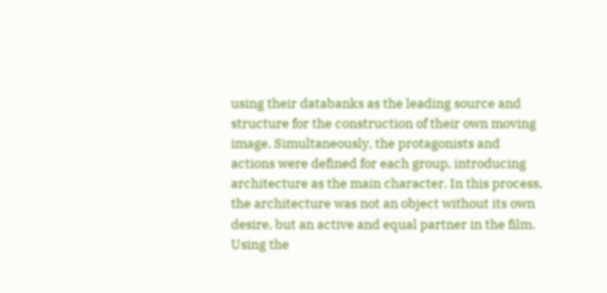using their databanks as the leading source and structure for the construction of their own moving image. Simultaneously, the protagonists and actions were defined for each group, introducing architecture as the main character. In this process, the architecture was not an object without its own desire, but an active and equal partner in the film. Using the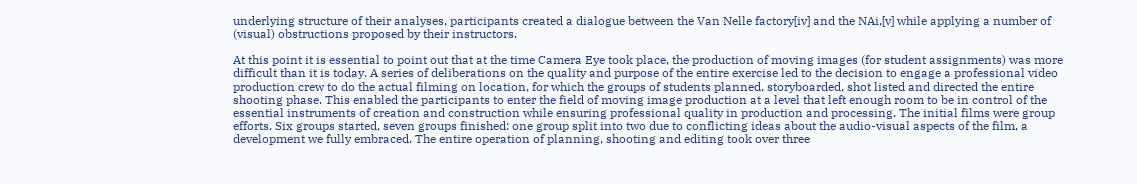underlying structure of their analyses, participants created a dialogue between the Van Nelle factory[iv] and the NAi,[v] while applying a number of (visual) obstructions proposed by their instructors.

At this point it is essential to point out that at the time Camera Eye took place, the production of moving images (for student assignments) was more difficult than it is today. A series of deliberations on the quality and purpose of the entire exercise led to the decision to engage a professional video production crew to do the actual filming on location, for which the groups of students planned, storyboarded, shot listed and directed the entire shooting phase. This enabled the participants to enter the field of moving image production at a level that left enough room to be in control of the essential instruments of creation and construction while ensuring professional quality in production and processing. The initial films were group efforts. Six groups started, seven groups finished: one group split into two due to conflicting ideas about the audio-visual aspects of the film, a development we fully embraced. The entire operation of planning, shooting and editing took over three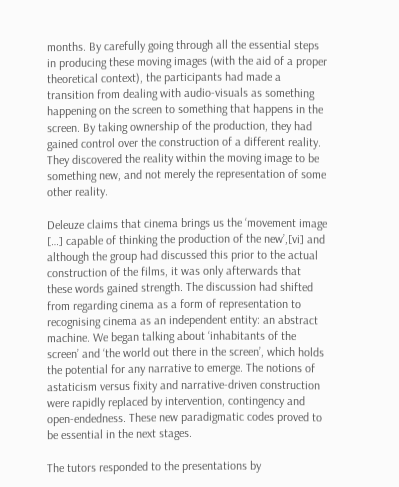months. By carefully going through all the essential steps in producing these moving images (with the aid of a proper theoretical context), the participants had made a transition from dealing with audio-visuals as something happening on the screen to something that happens in the screen. By taking ownership of the production, they had gained control over the construction of a different reality. They discovered the reality within the moving image to be something new, and not merely the representation of some other reality.

Deleuze claims that cinema brings us the ‘movement image […] capable of thinking the production of the new’,[vi] and although the group had discussed this prior to the actual construction of the films, it was only afterwards that these words gained strength. The discussion had shifted from regarding cinema as a form of representation to recognising cinema as an independent entity: an abstract machine. We began talking about ‘inhabitants of the screen’ and ‘the world out there in the screen’, which holds the potential for any narrative to emerge. The notions of astaticism versus fixity and narrative-driven construction were rapidly replaced by intervention, contingency and open-endedness. These new paradigmatic codes proved to be essential in the next stages.

The tutors responded to the presentations by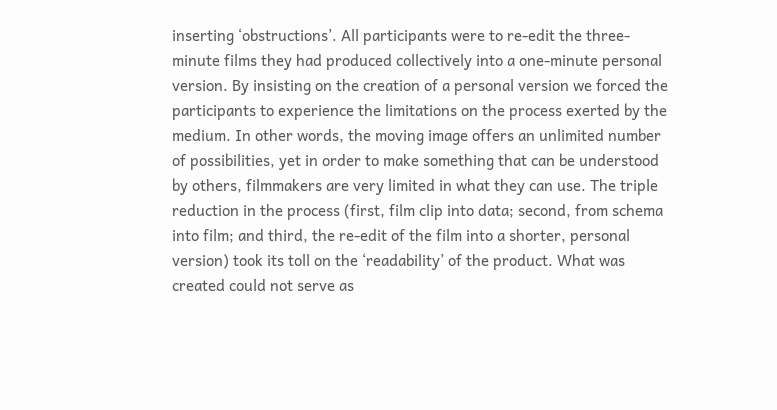inserting ‘obstructions’. All participants were to re-edit the three-minute films they had produced collectively into a one-minute personal version. By insisting on the creation of a personal version we forced the participants to experience the limitations on the process exerted by the medium. In other words, the moving image offers an unlimited number of possibilities, yet in order to make something that can be understood by others, filmmakers are very limited in what they can use. The triple reduction in the process (first, film clip into data; second, from schema into film; and third, the re-edit of the film into a shorter, personal version) took its toll on the ‘readability’ of the product. What was created could not serve as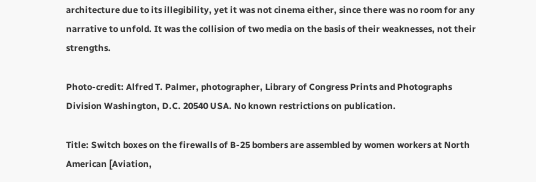architecture due to its illegibility, yet it was not cinema either, since there was no room for any narrative to unfold. It was the collision of two media on the basis of their weaknesses, not their strengths.

Photo-credit: Alfred T. Palmer, photographer, Library of Congress Prints and Photographs Division Washington, D.C. 20540 USA. No known restrictions on publication.

Title: Switch boxes on the firewalls of B-25 bombers are assembled by women workers at North American [Aviation,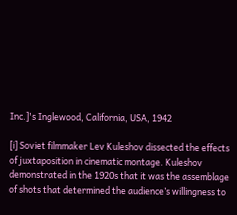Inc.]'s Inglewood, California, USA, 1942

[i] Soviet filmmaker Lev Kuleshov dissected the effects of juxtaposition in cinematic montage. Kuleshov demonstrated in the 1920s that it was the assemblage of shots that determined the audience’s willingness to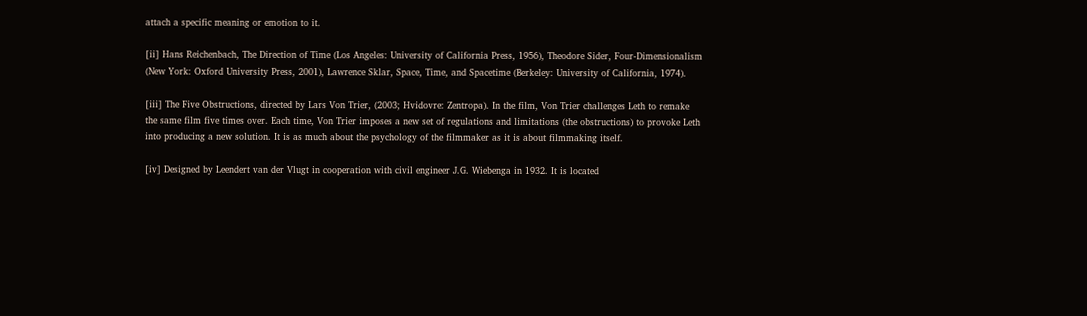attach a specific meaning or emotion to it.

[ii] Hans Reichenbach, The Direction of Time (Los Angeles: University of California Press, 1956), Theodore Sider, Four-Dimensionalism (New York: Oxford University Press, 2001), Lawrence Sklar, Space, Time, and Spacetime (Berkeley: University of California, 1974).

[iii] The Five Obstructions, directed by Lars Von Trier, (2003; Hvidovre: Zentropa). In the film, Von Trier challenges Leth to remake the same film five times over. Each time, Von Trier imposes a new set of regulations and limitations (the obstructions) to provoke Leth into producing a new solution. It is as much about the psychology of the filmmaker as it is about filmmaking itself.

[iv] Designed by Leendert van der Vlugt in cooperation with civil engineer J.G. Wiebenga in 1932. It is located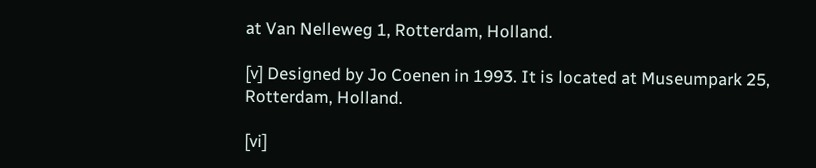at Van Nelleweg 1, Rotterdam, Holland.

[v] Designed by Jo Coenen in 1993. It is located at Museumpark 25, Rotterdam, Holland.

[vi]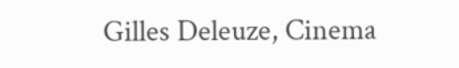Gilles Deleuze, Cinema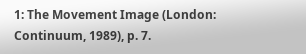1: The Movement Image (London: Continuum, 1989), p. 7.